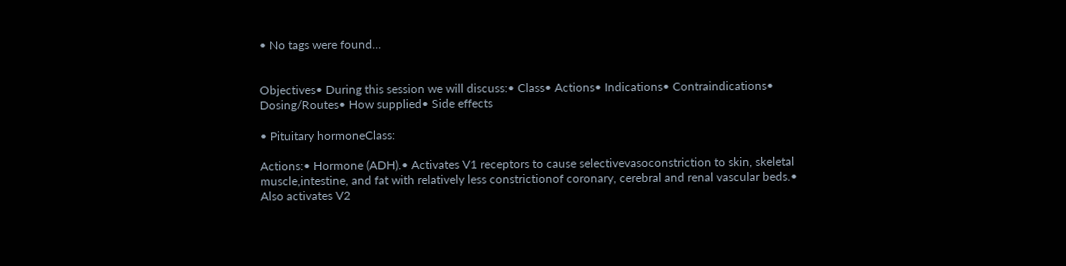• No tags were found...


Objectives• During this session we will discuss:• Class• Actions• Indications• Contraindications• Dosing/Routes• How supplied• Side effects

• Pituitary hormoneClass:

Actions:• Hormone (ADH).• Activates V1 receptors to cause selectivevasoconstriction to skin, skeletal muscle,intestine, and fat with relatively less constrictionof coronary, cerebral and renal vascular beds.• Also activates V2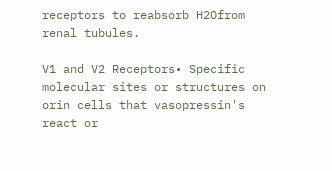receptors to reabsorb H2Ofrom renal tubules.

V1 and V2 Receptors• Specific molecular sites or structures on orin cells that vasopressin's react or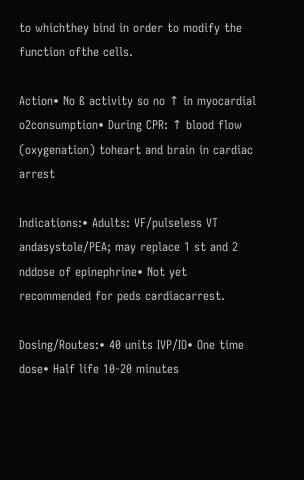to whichthey bind in order to modify the function ofthe cells.

Action• No ß activity so no ↑ in myocardial o2consumption• During CPR: ↑ blood flow (oxygenation) toheart and brain in cardiac arrest

Indications:• Adults: VF/pulseless VT andasystole/PEA; may replace 1 st and 2 nddose of epinephrine• Not yet recommended for peds cardiacarrest.

Dosing/Routes:• 40 units IVP/IO• One time dose• Half life 10-20 minutes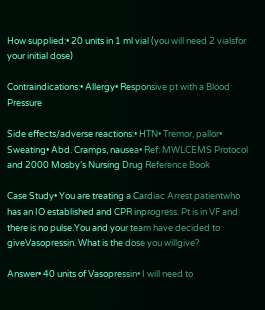How supplied:• 20 units in 1 ml vial (you will need 2 vialsfor your initial dose)

Contraindications:• Allergy• Responsive pt with a Blood Pressure

Side effects/adverse reactions:• HTN• Tremor, pallor• Sweating• Abd. Cramps, nausea• Ref: MWLCEMS Protocol and 2000 Mosby’s Nursing Drug Reference Book

Case Study• You are treating a Cardiac Arrest patientwho has an IO established and CPR inprogress. Pt is in VF and there is no pulse.You and your team have decided to giveVasopressin. What is the dose you willgive?

Answer• 40 units of Vasopressin• I will need to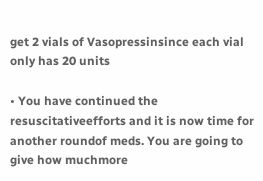get 2 vials of Vasopressinsince each vial only has 20 units

• You have continued the resuscitativeefforts and it is now time for another roundof meds. You are going to give how muchmore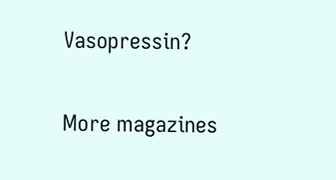Vasopressin?

More magazines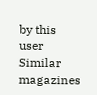by this user
Similar magazines